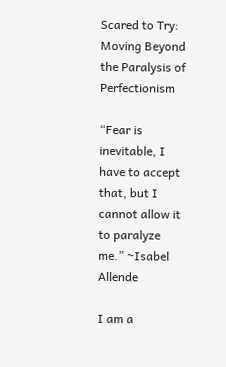Scared to Try: Moving Beyond the Paralysis of Perfectionism

“Fear is inevitable, I have to accept that, but I cannot allow it to paralyze me.” ~Isabel Allende

I am a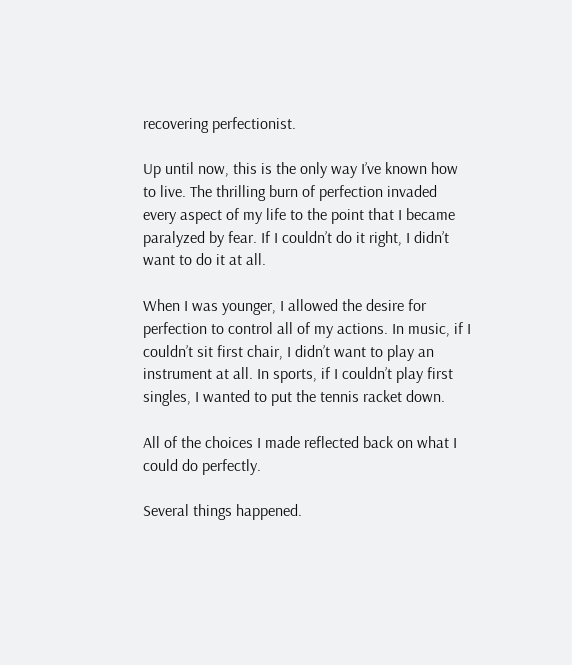recovering perfectionist.

Up until now, this is the only way I’ve known how to live. The thrilling burn of perfection invaded every aspect of my life to the point that I became paralyzed by fear. If I couldn’t do it right, I didn’t want to do it at all.

When I was younger, I allowed the desire for perfection to control all of my actions. In music, if I couldn’t sit first chair, I didn’t want to play an instrument at all. In sports, if I couldn’t play first singles, I wanted to put the tennis racket down.

All of the choices I made reflected back on what I could do perfectly.

Several things happened.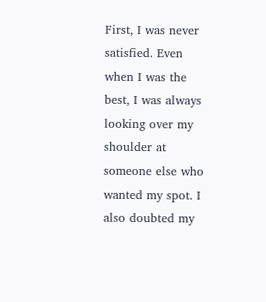First, I was never satisfied. Even when I was the best, I was always looking over my shoulder at someone else who wanted my spot. I also doubted my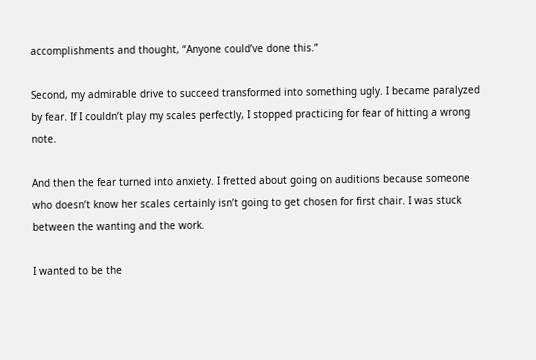accomplishments and thought, “Anyone could’ve done this.”

Second, my admirable drive to succeed transformed into something ugly. I became paralyzed by fear. If I couldn’t play my scales perfectly, I stopped practicing for fear of hitting a wrong note.

And then the fear turned into anxiety. I fretted about going on auditions because someone who doesn’t know her scales certainly isn’t going to get chosen for first chair. I was stuck between the wanting and the work.

I wanted to be the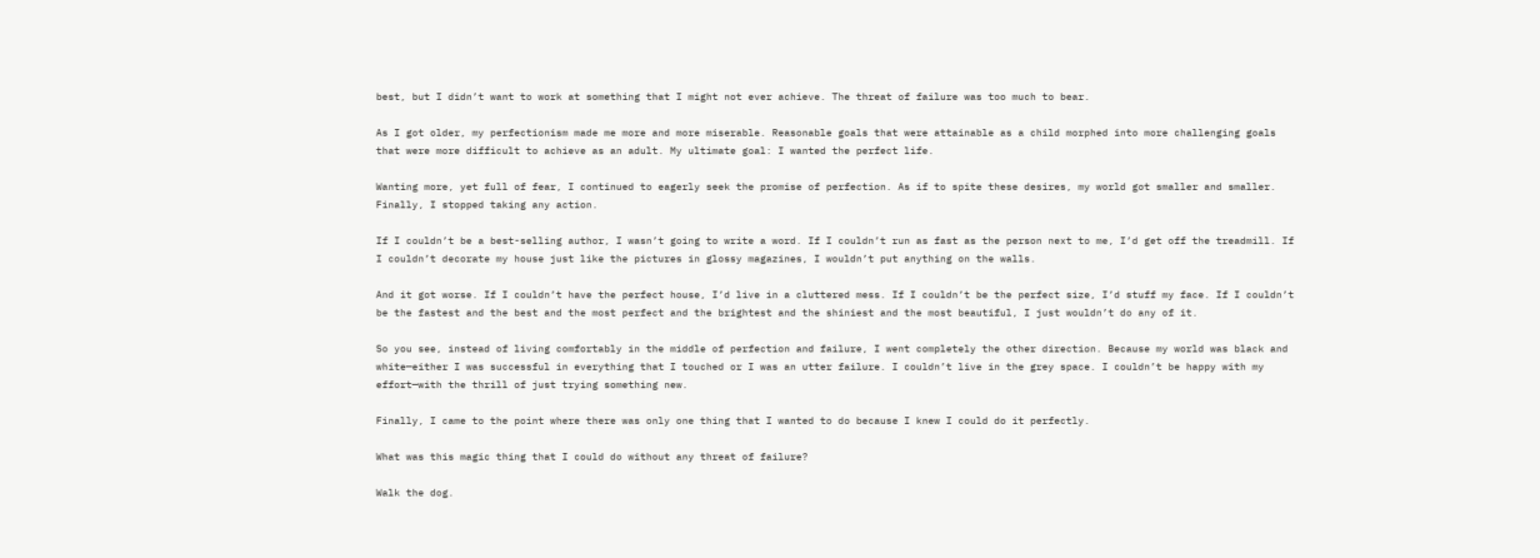best, but I didn’t want to work at something that I might not ever achieve. The threat of failure was too much to bear.

As I got older, my perfectionism made me more and more miserable. Reasonable goals that were attainable as a child morphed into more challenging goals that were more difficult to achieve as an adult. My ultimate goal: I wanted the perfect life.

Wanting more, yet full of fear, I continued to eagerly seek the promise of perfection. As if to spite these desires, my world got smaller and smaller. Finally, I stopped taking any action.

If I couldn’t be a best-selling author, I wasn’t going to write a word. If I couldn’t run as fast as the person next to me, I’d get off the treadmill. If I couldn’t decorate my house just like the pictures in glossy magazines, I wouldn’t put anything on the walls.

And it got worse. If I couldn’t have the perfect house, I’d live in a cluttered mess. If I couldn’t be the perfect size, I’d stuff my face. If I couldn’t be the fastest and the best and the most perfect and the brightest and the shiniest and the most beautiful, I just wouldn’t do any of it.

So you see, instead of living comfortably in the middle of perfection and failure, I went completely the other direction. Because my world was black and white—either I was successful in everything that I touched or I was an utter failure. I couldn’t live in the grey space. I couldn’t be happy with my effort—with the thrill of just trying something new.

Finally, I came to the point where there was only one thing that I wanted to do because I knew I could do it perfectly.

What was this magic thing that I could do without any threat of failure?

Walk the dog.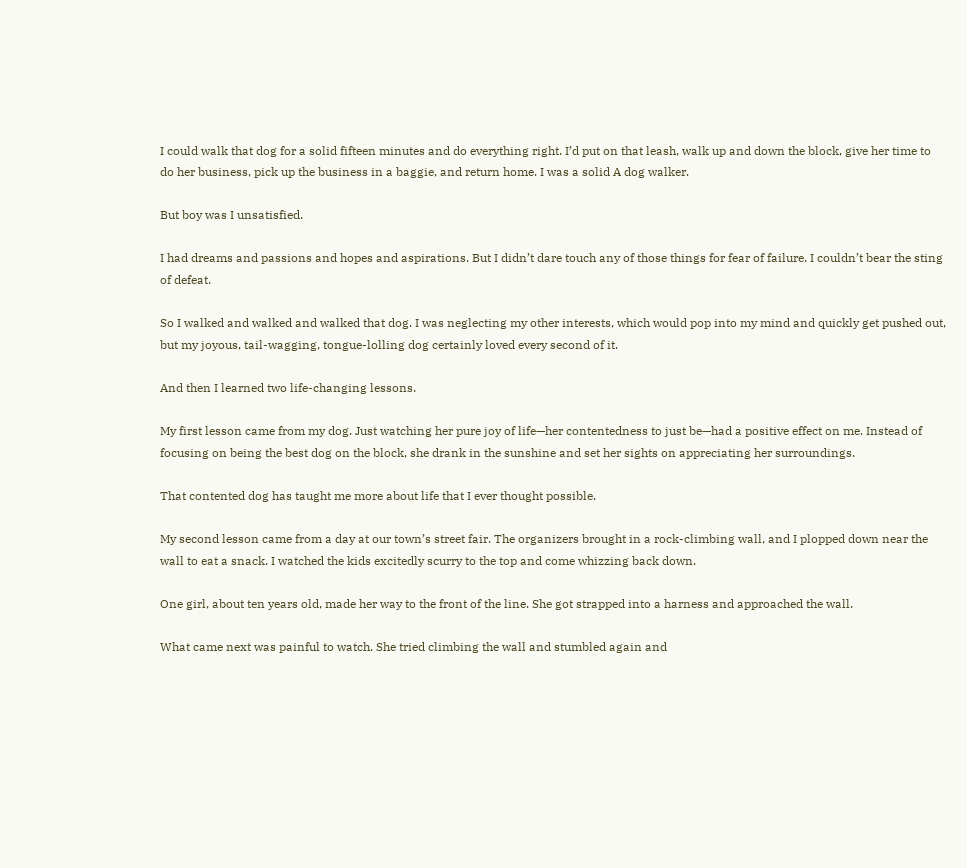I could walk that dog for a solid fifteen minutes and do everything right. I’d put on that leash, walk up and down the block, give her time to do her business, pick up the business in a baggie, and return home. I was a solid A dog walker.

But boy was I unsatisfied.

I had dreams and passions and hopes and aspirations. But I didn’t dare touch any of those things for fear of failure. I couldn’t bear the sting of defeat.

So I walked and walked and walked that dog. I was neglecting my other interests, which would pop into my mind and quickly get pushed out, but my joyous, tail-wagging, tongue-lolling dog certainly loved every second of it.

And then I learned two life-changing lessons.

My first lesson came from my dog. Just watching her pure joy of life—her contentedness to just be—had a positive effect on me. Instead of focusing on being the best dog on the block, she drank in the sunshine and set her sights on appreciating her surroundings.

That contented dog has taught me more about life that I ever thought possible.

My second lesson came from a day at our town’s street fair. The organizers brought in a rock-climbing wall, and I plopped down near the wall to eat a snack. I watched the kids excitedly scurry to the top and come whizzing back down.

One girl, about ten years old, made her way to the front of the line. She got strapped into a harness and approached the wall.

What came next was painful to watch. She tried climbing the wall and stumbled again and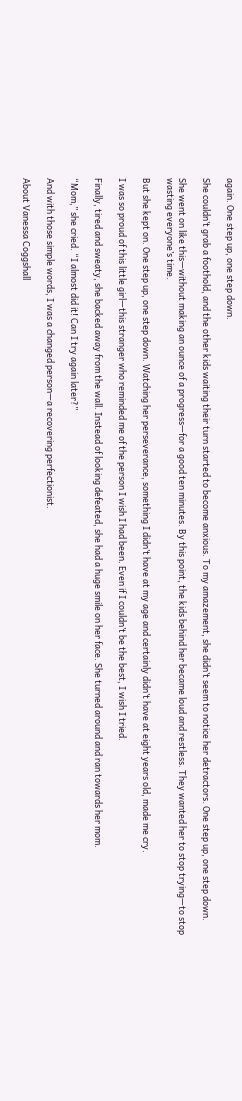again. One step up, one step down.

She couldn’t grab a foothold, and the other kids waiting their turn started to become anxious. To my amazement, she didn’t seem to notice her detractors. One step up, one step down.

She went on like this—without making an ounce of a progress—for a good ten minutes. By this point, the kids behind her became loud and restless. They wanted her to stop trying—to stop wasting everyone’s time.

But she kept on. One step up, one step down. Watching her perseverance, something I didn’t have at my age and certainly didn’t have at eight years old, made me cry.

I was so proud of this little girl—this stranger who reminded me of the person I wish I had been. Even if I couldn’t be the best, I wish I tried.

Finally, tired and sweaty, she backed away from the wall. Instead of looking defeated, she had a huge smile on her face. She turned around and ran towards her mom.

“Mom,” she cried. “I almost did it! Can I try again later?”

And with those simple words, I was a changed person—a recovering perfectionist.

About Vanessa Coggshall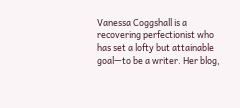Vanessa Coggshall is a recovering perfectionist who has set a lofty but attainable goal—to be a writer. Her blog,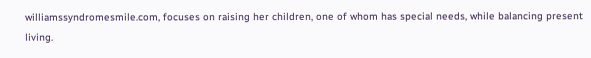williamssyndromesmile.com, focuses on raising her children, one of whom has special needs, while balancing present living.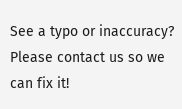See a typo or inaccuracy? Please contact us so we can fix it!